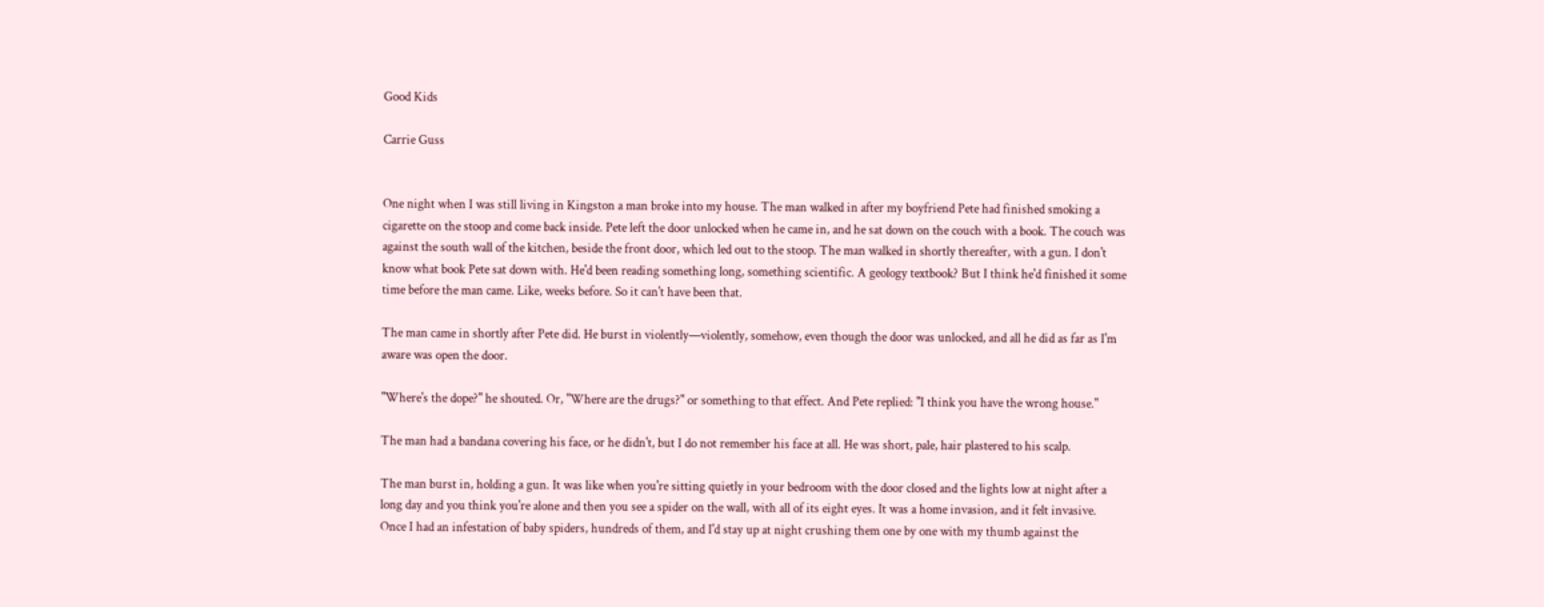Good Kids

Carrie Guss


One night when I was still living in Kingston a man broke into my house. The man walked in after my boyfriend Pete had finished smoking a cigarette on the stoop and come back inside. Pete left the door unlocked when he came in, and he sat down on the couch with a book. The couch was against the south wall of the kitchen, beside the front door, which led out to the stoop. The man walked in shortly thereafter, with a gun. I don't know what book Pete sat down with. He'd been reading something long, something scientific. A geology textbook? But I think he'd finished it some time before the man came. Like, weeks before. So it can't have been that.

The man came in shortly after Pete did. He burst in violently—violently, somehow, even though the door was unlocked, and all he did as far as I'm aware was open the door.

"Where's the dope?" he shouted. Or, "Where are the drugs?" or something to that effect. And Pete replied: "I think you have the wrong house."

The man had a bandana covering his face, or he didn't, but I do not remember his face at all. He was short, pale, hair plastered to his scalp.

The man burst in, holding a gun. It was like when you're sitting quietly in your bedroom with the door closed and the lights low at night after a long day and you think you're alone and then you see a spider on the wall, with all of its eight eyes. It was a home invasion, and it felt invasive. Once I had an infestation of baby spiders, hundreds of them, and I'd stay up at night crushing them one by one with my thumb against the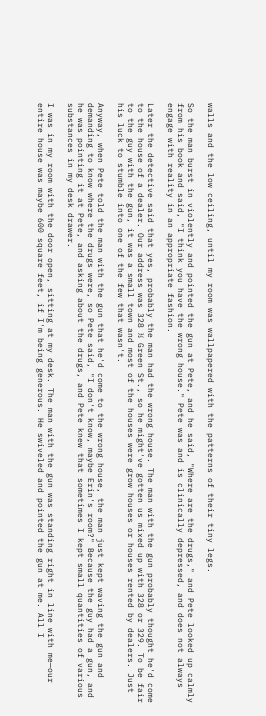walls and the low ceiling, until my room was wallpapered with the patterns of their tiny legs.

So the man burst in violently and pointed the gun at Pete, and he said, "Where are the drugs," and Pete looked up calmly from his book and said, "I think you have the wrong house." Pete was and is clinically depressed, and does not always engage with reality in an appropriate fashion.

Later the detective said that yes, probably the man had the wrong house. The man with the gun probably thought he'd come to the house of a dealer. Our address was 328 ½ Green St., so he might've gotten us mixed up with 328 or 329. To be fair to the guy with the gun, it was a small town and most of the houses were grow houses or houses rented by dealers. Just his luck to stumble into one of the few that wasn't.

Anyway, when Pete told the man with the gun that he'd come to the wrong house, the man just kept waving the gun and demanding to know where the drugs were, so Pete said, "I don't know, maybe Erin's room?" Because the guy had a gun, and he was pointing it at Pete, and asking about the drugs, and Pete knew that sometimes I kept small quantities of various substances in my desk drawer.

I was in my room with the door open, sitting at my desk. The man with the gun was standing right in line with me—our entire house was maybe 600 square feet, if I'm being generous. He swiveled and pointed the gun at me. All I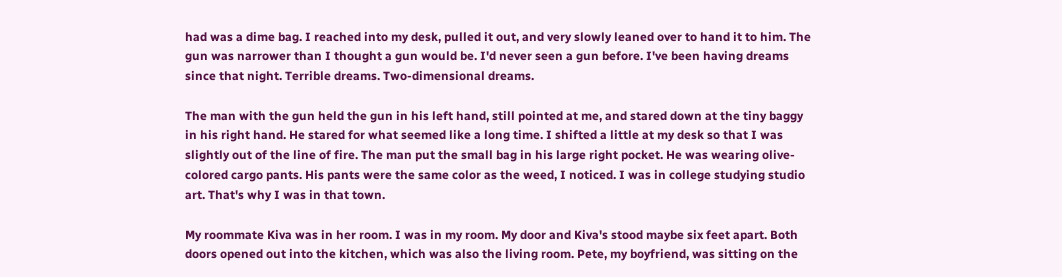had was a dime bag. I reached into my desk, pulled it out, and very slowly leaned over to hand it to him. The gun was narrower than I thought a gun would be. I'd never seen a gun before. I've been having dreams since that night. Terrible dreams. Two-dimensional dreams.

The man with the gun held the gun in his left hand, still pointed at me, and stared down at the tiny baggy in his right hand. He stared for what seemed like a long time. I shifted a little at my desk so that I was slightly out of the line of fire. The man put the small bag in his large right pocket. He was wearing olive-colored cargo pants. His pants were the same color as the weed, I noticed. I was in college studying studio art. That's why I was in that town.

My roommate Kiva was in her room. I was in my room. My door and Kiva's stood maybe six feet apart. Both doors opened out into the kitchen, which was also the living room. Pete, my boyfriend, was sitting on the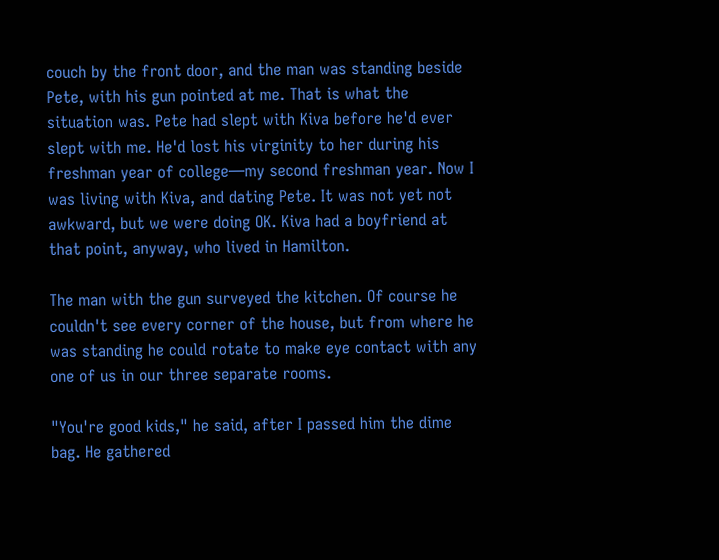couch by the front door, and the man was standing beside Pete, with his gun pointed at me. That is what the situation was. Pete had slept with Kiva before he'd ever slept with me. He'd lost his virginity to her during his freshman year of college—my second freshman year. Now I was living with Kiva, and dating Pete. It was not yet not awkward, but we were doing OK. Kiva had a boyfriend at that point, anyway, who lived in Hamilton.

The man with the gun surveyed the kitchen. Of course he couldn't see every corner of the house, but from where he was standing he could rotate to make eye contact with any one of us in our three separate rooms.

"You're good kids," he said, after I passed him the dime bag. He gathered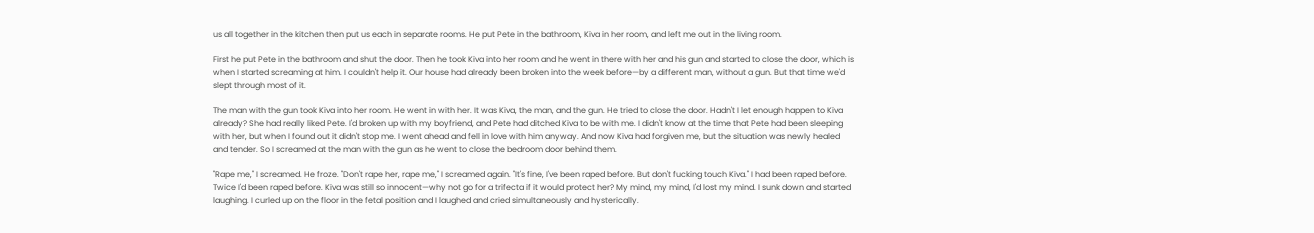us all together in the kitchen then put us each in separate rooms. He put Pete in the bathroom, Kiva in her room, and left me out in the living room.

First he put Pete in the bathroom and shut the door. Then he took Kiva into her room and he went in there with her and his gun and started to close the door, which is when I started screaming at him. I couldn't help it. Our house had already been broken into the week before—by a different man, without a gun. But that time we'd slept through most of it.

The man with the gun took Kiva into her room. He went in with her. It was Kiva, the man, and the gun. He tried to close the door. Hadn't I let enough happen to Kiva already? She had really liked Pete. I'd broken up with my boyfriend, and Pete had ditched Kiva to be with me. I didn't know at the time that Pete had been sleeping with her, but when I found out it didn't stop me. I went ahead and fell in love with him anyway. And now Kiva had forgiven me, but the situation was newly healed and tender. So I screamed at the man with the gun as he went to close the bedroom door behind them.

"Rape me," I screamed. He froze. "Don't rape her, rape me," I screamed again. "It's fine, I've been raped before. But don't fucking touch Kiva." I had been raped before. Twice I'd been raped before. Kiva was still so innocent—why not go for a trifecta if it would protect her? My mind, my mind, I'd lost my mind. I sunk down and started laughing. I curled up on the floor in the fetal position and I laughed and cried simultaneously and hysterically.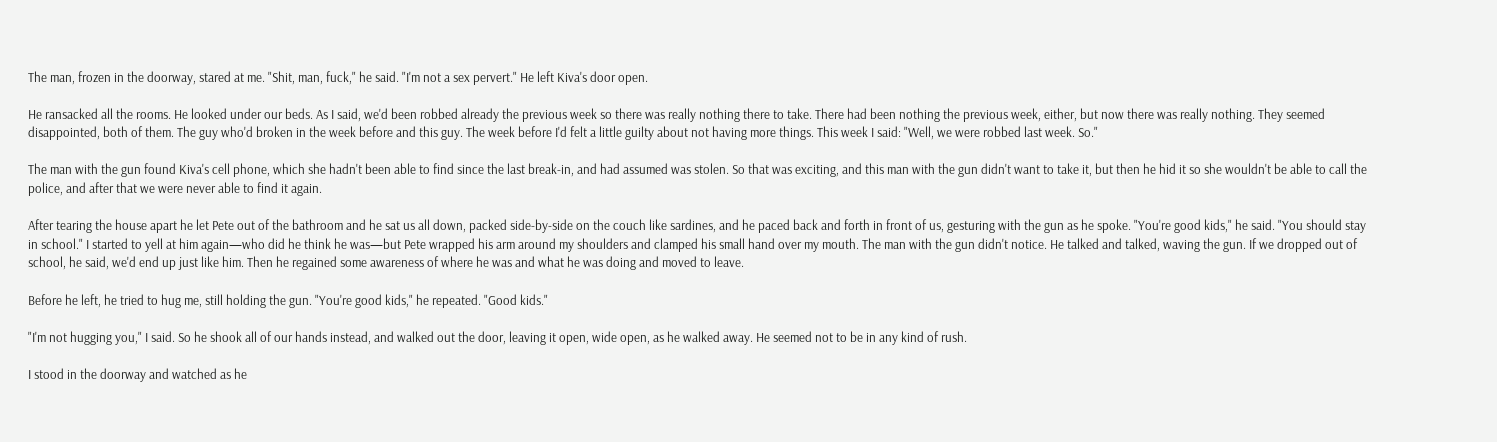The man, frozen in the doorway, stared at me. "Shit, man, fuck," he said. "I'm not a sex pervert." He left Kiva's door open.

He ransacked all the rooms. He looked under our beds. As I said, we'd been robbed already the previous week so there was really nothing there to take. There had been nothing the previous week, either, but now there was really nothing. They seemed disappointed, both of them. The guy who'd broken in the week before and this guy. The week before I'd felt a little guilty about not having more things. This week I said: "Well, we were robbed last week. So."

The man with the gun found Kiva's cell phone, which she hadn't been able to find since the last break-in, and had assumed was stolen. So that was exciting, and this man with the gun didn't want to take it, but then he hid it so she wouldn't be able to call the police, and after that we were never able to find it again.

After tearing the house apart he let Pete out of the bathroom and he sat us all down, packed side-by-side on the couch like sardines, and he paced back and forth in front of us, gesturing with the gun as he spoke. "You're good kids," he said. "You should stay in school." I started to yell at him again—who did he think he was—but Pete wrapped his arm around my shoulders and clamped his small hand over my mouth. The man with the gun didn't notice. He talked and talked, waving the gun. If we dropped out of school, he said, we'd end up just like him. Then he regained some awareness of where he was and what he was doing and moved to leave.

Before he left, he tried to hug me, still holding the gun. "You're good kids," he repeated. "Good kids."

"I'm not hugging you," I said. So he shook all of our hands instead, and walked out the door, leaving it open, wide open, as he walked away. He seemed not to be in any kind of rush.

I stood in the doorway and watched as he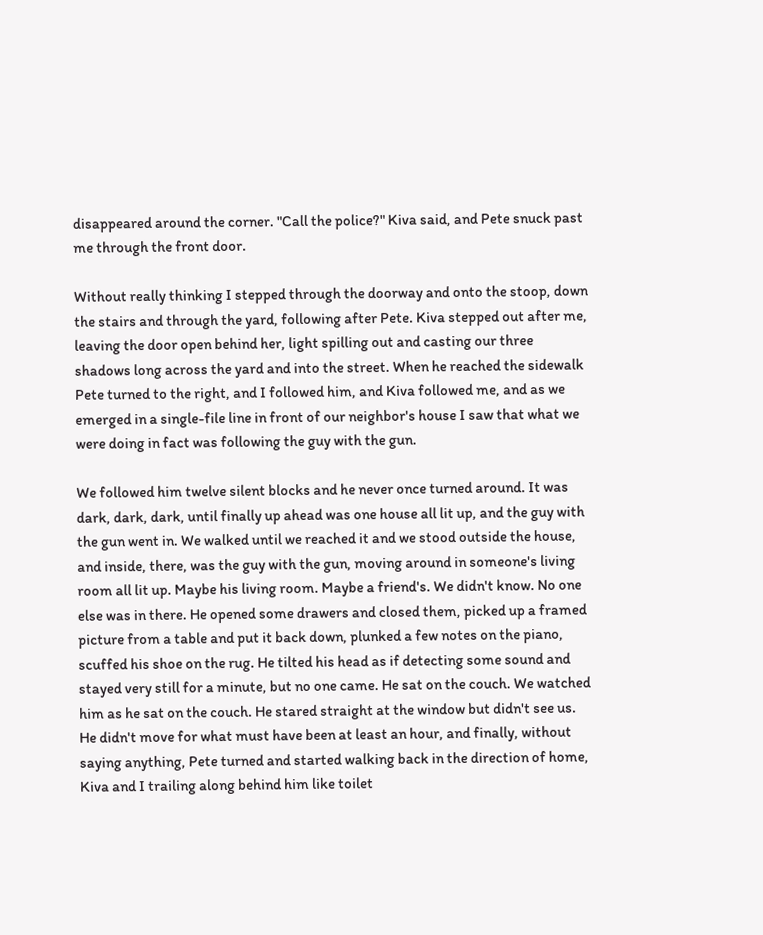disappeared around the corner. "Call the police?" Kiva said, and Pete snuck past me through the front door.

Without really thinking I stepped through the doorway and onto the stoop, down the stairs and through the yard, following after Pete. Kiva stepped out after me, leaving the door open behind her, light spilling out and casting our three shadows long across the yard and into the street. When he reached the sidewalk Pete turned to the right, and I followed him, and Kiva followed me, and as we emerged in a single-file line in front of our neighbor's house I saw that what we were doing in fact was following the guy with the gun.

We followed him twelve silent blocks and he never once turned around. It was dark, dark, dark, until finally up ahead was one house all lit up, and the guy with the gun went in. We walked until we reached it and we stood outside the house, and inside, there, was the guy with the gun, moving around in someone's living room all lit up. Maybe his living room. Maybe a friend's. We didn't know. No one else was in there. He opened some drawers and closed them, picked up a framed picture from a table and put it back down, plunked a few notes on the piano, scuffed his shoe on the rug. He tilted his head as if detecting some sound and stayed very still for a minute, but no one came. He sat on the couch. We watched him as he sat on the couch. He stared straight at the window but didn't see us. He didn't move for what must have been at least an hour, and finally, without saying anything, Pete turned and started walking back in the direction of home, Kiva and I trailing along behind him like toilet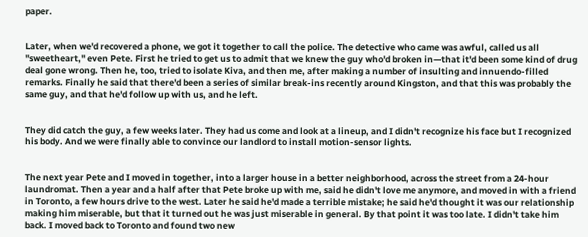paper.


Later, when we'd recovered a phone, we got it together to call the police. The detective who came was awful, called us all "sweetheart," even Pete. First he tried to get us to admit that we knew the guy who'd broken in—that it'd been some kind of drug deal gone wrong. Then he, too, tried to isolate Kiva, and then me, after making a number of insulting and innuendo-filled remarks. Finally he said that there'd been a series of similar break-ins recently around Kingston, and that this was probably the same guy, and that he'd follow up with us, and he left.


They did catch the guy, a few weeks later. They had us come and look at a lineup, and I didn't recognize his face but I recognized his body. And we were finally able to convince our landlord to install motion-sensor lights.


The next year Pete and I moved in together, into a larger house in a better neighborhood, across the street from a 24-hour laundromat. Then a year and a half after that Pete broke up with me, said he didn't love me anymore, and moved in with a friend in Toronto, a few hours drive to the west. Later he said he'd made a terrible mistake; he said he'd thought it was our relationship making him miserable, but that it turned out he was just miserable in general. By that point it was too late. I didn't take him back. I moved back to Toronto and found two new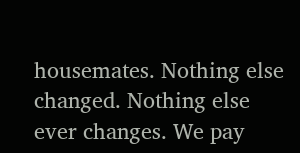housemates. Nothing else changed. Nothing else ever changes. We pay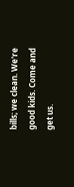bills; we clean. We're good kids. Come and get us.